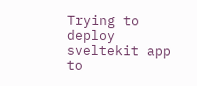Trying to deploy sveltekit app to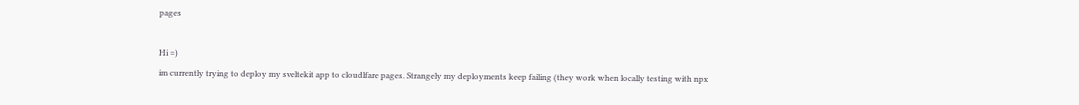pages

Hi =)
im currently trying to deploy my sveltekit app to cloudlfare pages. Strangely my deployments keep failing (they work when locally testing with npx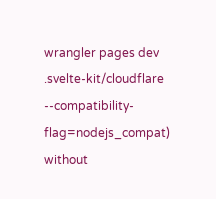wrangler pages dev .svelte-kit/cloudflare --compatibility-flag=nodejs_compat) without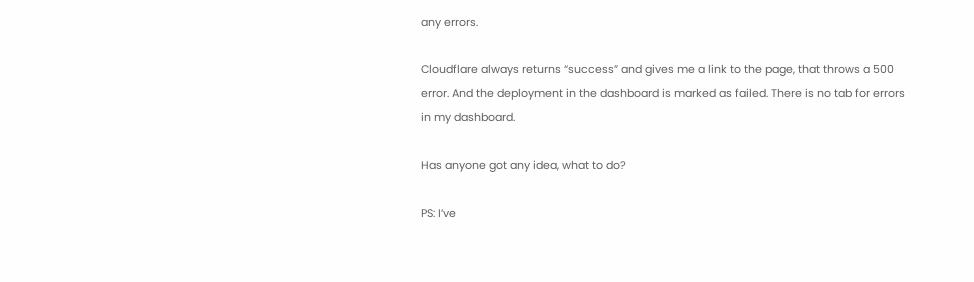any errors.

Cloudflare always returns “success” and gives me a link to the page, that throws a 500 error. And the deployment in the dashboard is marked as failed. There is no tab for errors in my dashboard.

Has anyone got any idea, what to do?

PS: I’ve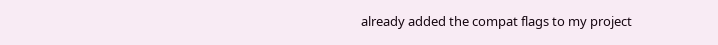already added the compat flags to my project